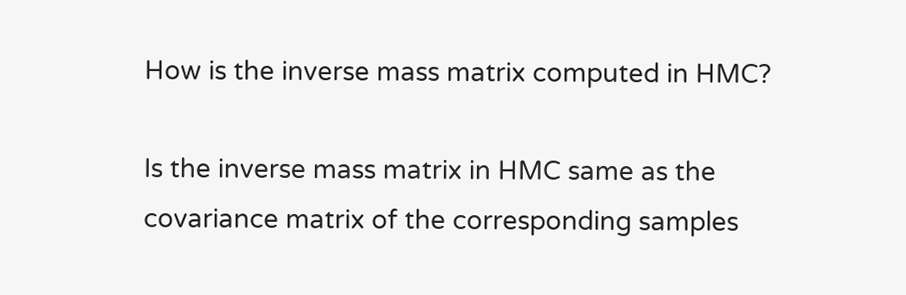How is the inverse mass matrix computed in HMC?

Is the inverse mass matrix in HMC same as the covariance matrix of the corresponding samples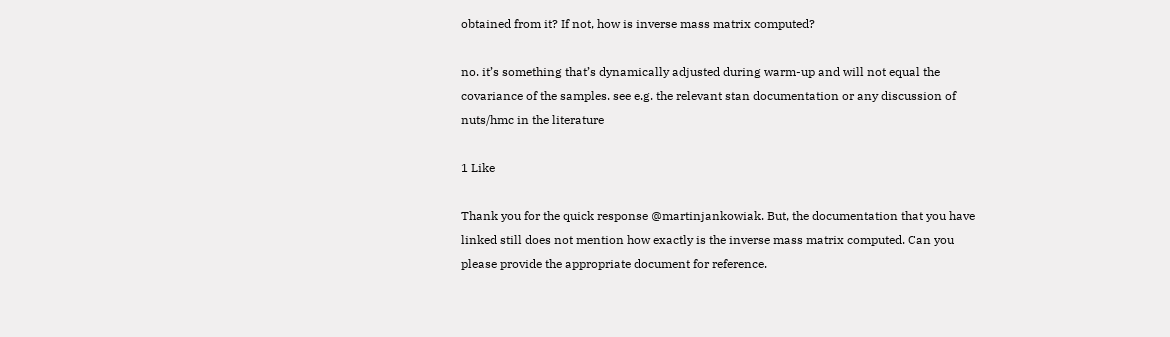obtained from it? If not, how is inverse mass matrix computed?

no. it’s something that’s dynamically adjusted during warm-up and will not equal the covariance of the samples. see e.g. the relevant stan documentation or any discussion of nuts/hmc in the literature

1 Like

Thank you for the quick response @martinjankowiak. But, the documentation that you have linked still does not mention how exactly is the inverse mass matrix computed. Can you please provide the appropriate document for reference.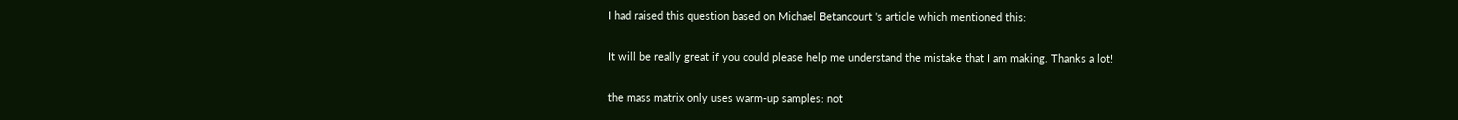I had raised this question based on Michael Betancourt 's article which mentioned this:

It will be really great if you could please help me understand the mistake that I am making. Thanks a lot!

the mass matrix only uses warm-up samples: not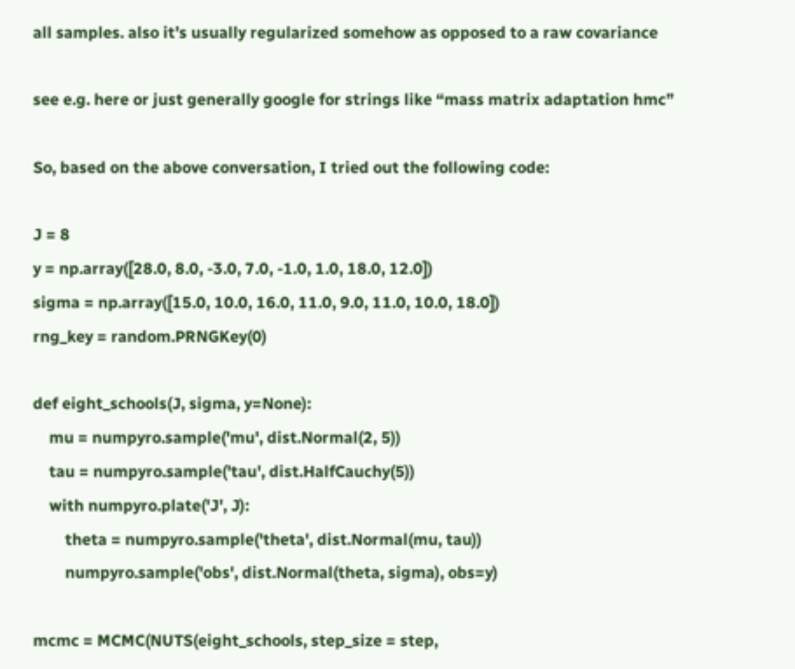all samples. also it’s usually regularized somehow as opposed to a raw covariance

see e.g. here or just generally google for strings like “mass matrix adaptation hmc”

So, based on the above conversation, I tried out the following code:

J = 8
y = np.array([28.0, 8.0, -3.0, 7.0, -1.0, 1.0, 18.0, 12.0])
sigma = np.array([15.0, 10.0, 16.0, 11.0, 9.0, 11.0, 10.0, 18.0])
rng_key = random.PRNGKey(0)

def eight_schools(J, sigma, y=None):
    mu = numpyro.sample('mu', dist.Normal(2, 5))
    tau = numpyro.sample('tau', dist.HalfCauchy(5))
    with numpyro.plate('J', J):
        theta = numpyro.sample('theta', dist.Normal(mu, tau))
        numpyro.sample('obs', dist.Normal(theta, sigma), obs=y)

mcmc = MCMC(NUTS(eight_schools, step_size = step,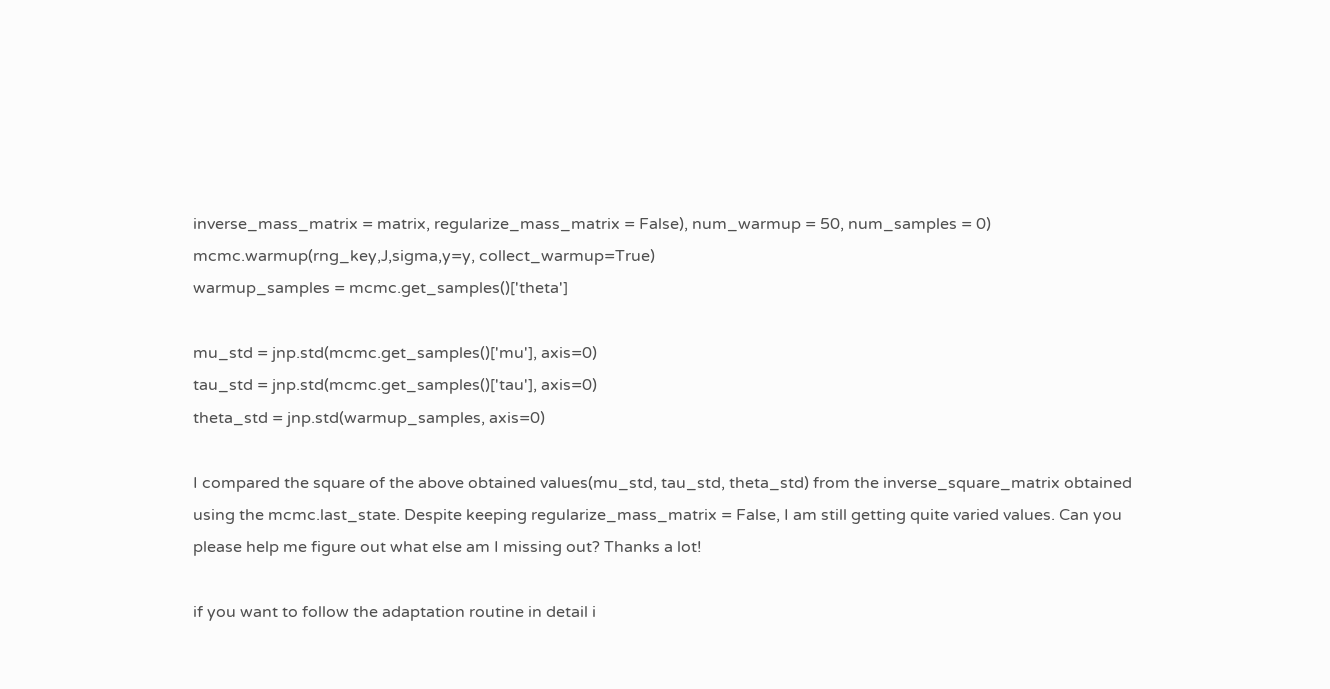inverse_mass_matrix = matrix, regularize_mass_matrix = False), num_warmup = 50, num_samples = 0)
mcmc.warmup(rng_key,J,sigma,y=y, collect_warmup=True)
warmup_samples = mcmc.get_samples()['theta']

mu_std = jnp.std(mcmc.get_samples()['mu'], axis=0)
tau_std = jnp.std(mcmc.get_samples()['tau'], axis=0)
theta_std = jnp.std(warmup_samples, axis=0)

I compared the square of the above obtained values(mu_std, tau_std, theta_std) from the inverse_square_matrix obtained using the mcmc.last_state. Despite keeping regularize_mass_matrix = False, I am still getting quite varied values. Can you please help me figure out what else am I missing out? Thanks a lot!

if you want to follow the adaptation routine in detail i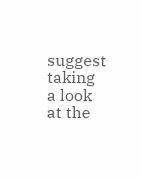suggest taking a look at the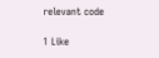relevant code

1 Like